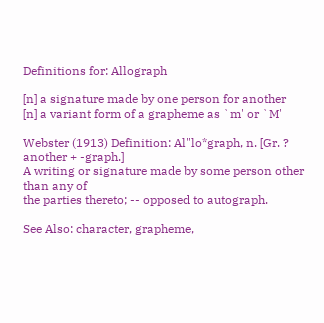Definitions for: Allograph

[n] a signature made by one person for another
[n] a variant form of a grapheme as `m' or `M'

Webster (1913) Definition: Al"lo*graph, n. [Gr. ? another + -graph.]
A writing or signature made by some person other than any of
the parties thereto; -- opposed to autograph.

See Also: character, grapheme,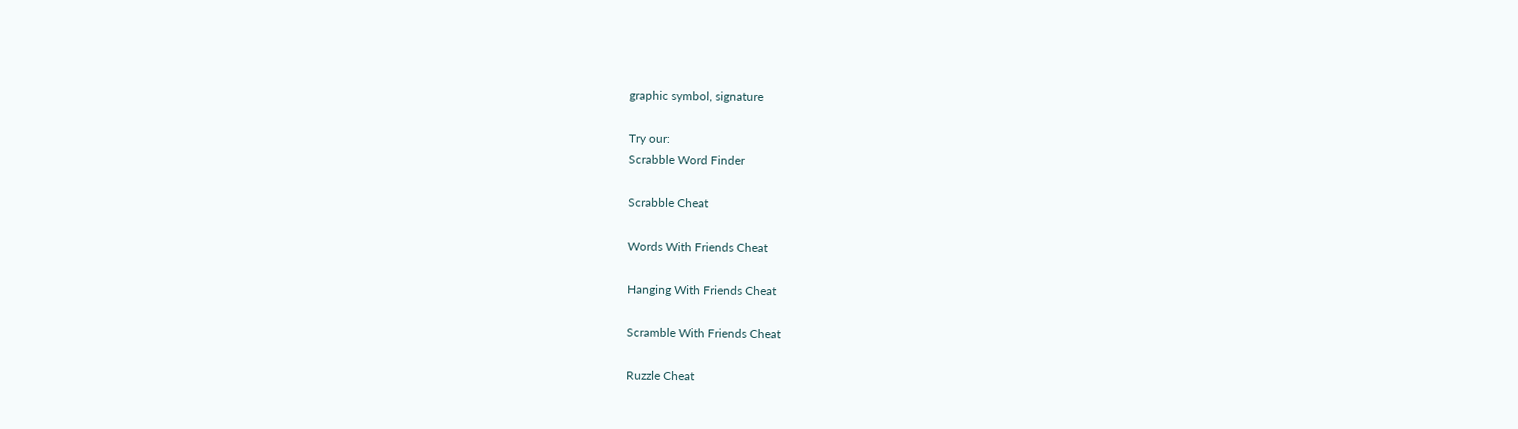graphic symbol, signature

Try our:
Scrabble Word Finder

Scrabble Cheat

Words With Friends Cheat

Hanging With Friends Cheat

Scramble With Friends Cheat

Ruzzle Cheat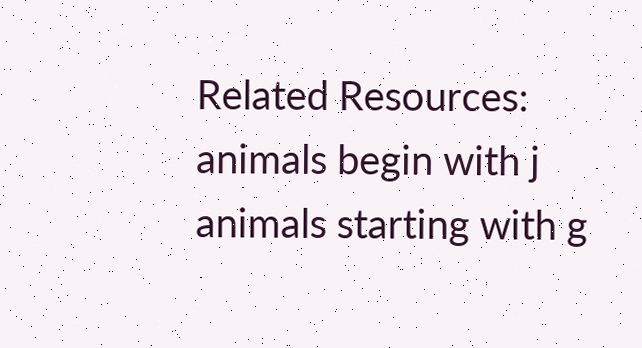Related Resources:
animals begin with j
animals starting with g